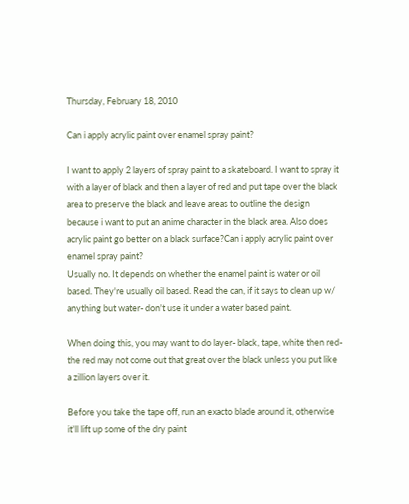Thursday, February 18, 2010

Can i apply acrylic paint over enamel spray paint?

I want to apply 2 layers of spray paint to a skateboard. I want to spray it with a layer of black and then a layer of red and put tape over the black area to preserve the black and leave areas to outline the design because i want to put an anime character in the black area. Also does acrylic paint go better on a black surface?Can i apply acrylic paint over enamel spray paint?
Usually no. It depends on whether the enamel paint is water or oil based. They're usually oil based. Read the can, if it says to clean up w/ anything but water- don't use it under a water based paint.

When doing this, you may want to do layer- black, tape, white then red- the red may not come out that great over the black unless you put like a zillion layers over it.

Before you take the tape off, run an exacto blade around it, otherwise it'll lift up some of the dry paint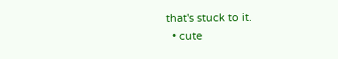that's stuck to it.
  • cute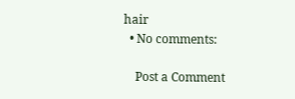hair
  • No comments:

    Post a Comment